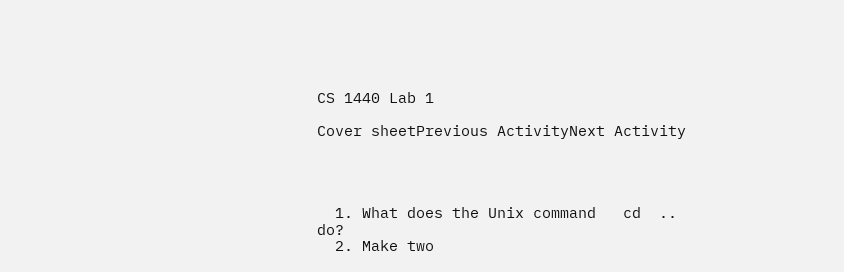CS 1440 Lab 1

Cover sheetPrevious ActivityNext Activity




  1. What does the Unix command   cd  ..  do?
  2. Make two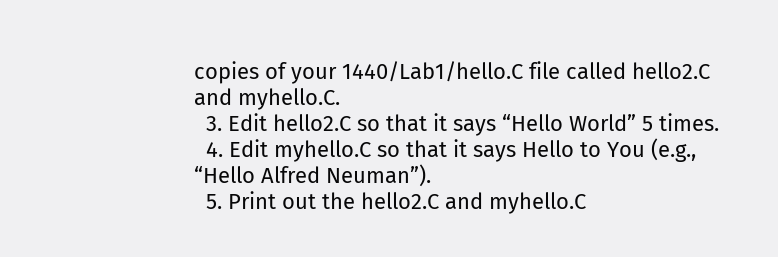copies of your 1440/Lab1/hello.C file called hello2.C and myhello.C.
  3. Edit hello2.C so that it says “Hello World” 5 times.
  4. Edit myhello.C so that it says Hello to You (e.g.,  “Hello Alfred Neuman”).
  5. Print out the hello2.C and myhello.C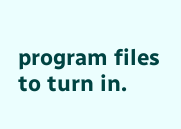program files to turn in.